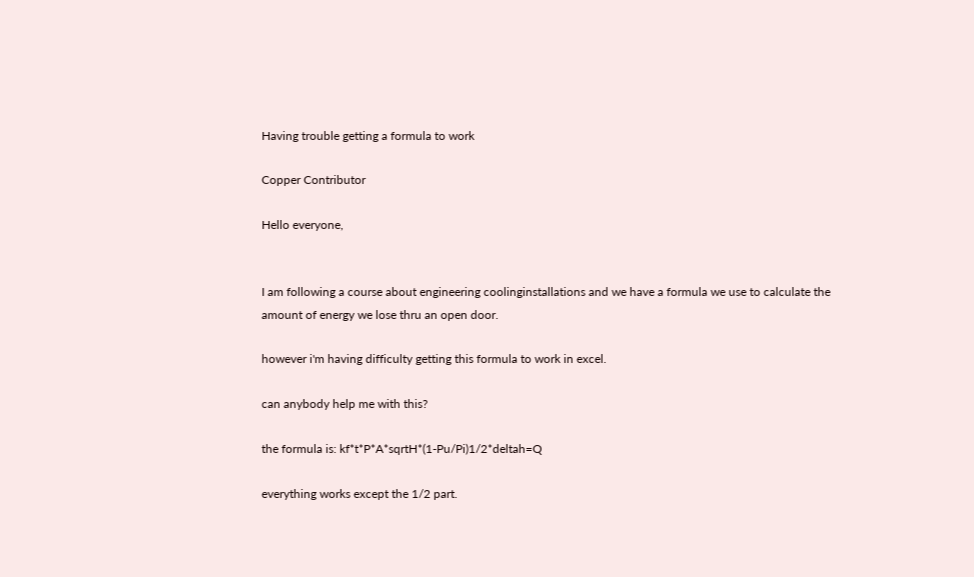Having trouble getting a formula to work

Copper Contributor

Hello everyone,


I am following a course about engineering coolinginstallations and we have a formula we use to calculate the amount of energy we lose thru an open door.

however i'm having difficulty getting this formula to work in excel.

can anybody help me with this?

the formula is: kf*t*P*A*sqrtH*(1-Pu/Pi)1/2*deltah=Q

everything works except the 1/2 part.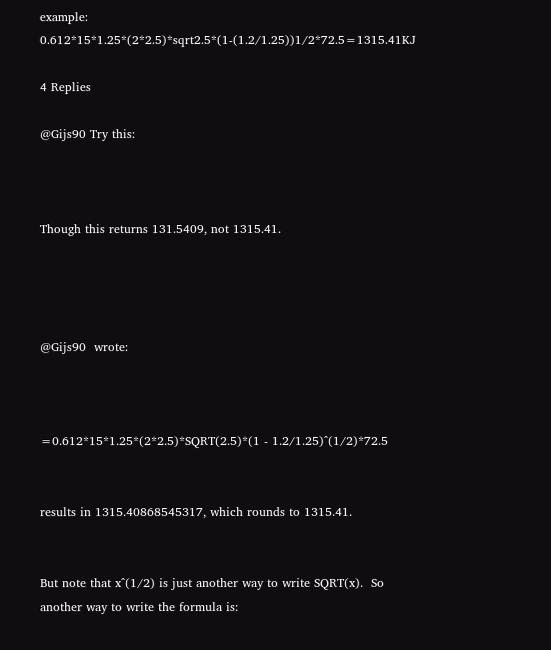example: 0.612*15*1.25*(2*2.5)*sqrt2.5*(1-(1.2/1.25))1/2*72.5=1315.41KJ

4 Replies

@Gijs90 Try this:



Though this returns 131.5409, not 1315.41.




@Gijs90  wrote:



=0.612*15*1.25*(2*2.5)*SQRT(2.5)*(1 - 1.2/1.25)^(1/2)*72.5


results in 1315.40868545317, which rounds to 1315.41.


But note that x^(1/2) is just another way to write SQRT(x).  So another way to write the formula is: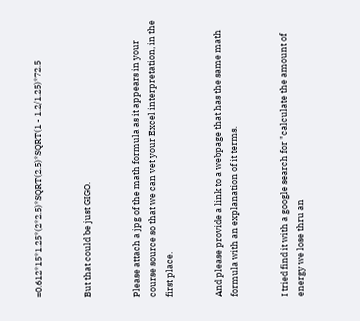=0.612*15*1.25*(2*2.5)*SQRT(2.5)*SQRT(1 - 1.2/1.25)*72.5


But that could be just GIGO.


Please attach a jpg of the math formula as it appears in your course source so that we can vet your Excel interpretation, in the first place.


And please provide a link to a webpage that has the same math formula with an explanation of it terms.


I tried find it with a google search for "calculate the amount of energy we lose thru an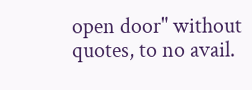open door" without quotes, to no avail.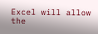Excel will allow the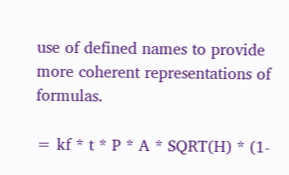use of defined names to provide more coherent representations of formulas.

= kf * t * P * A * SQRT(H) * (1-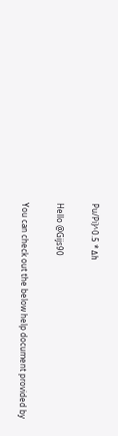Pu/Pi)^0.5 * Δh


Hello @Gijs90


You can check out the below help document provided by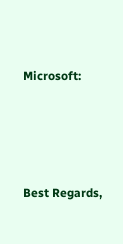Microsoft:




Best Regards,